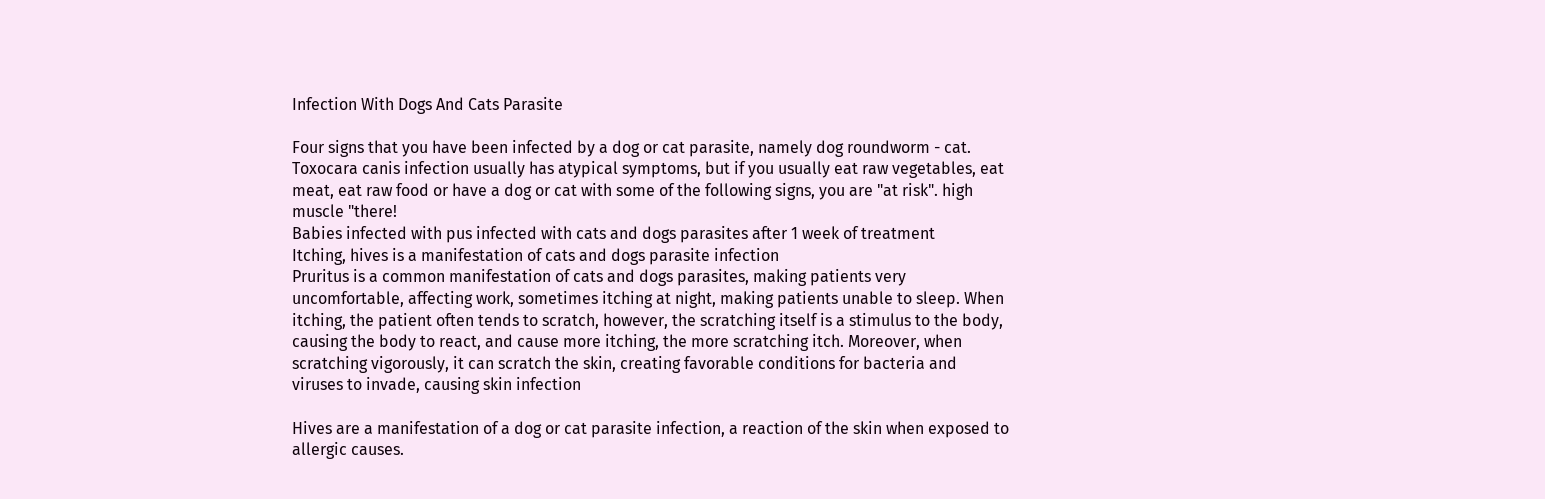Infection With Dogs And Cats Parasite

Four signs that you have been infected by a dog or cat parasite, namely dog roundworm - cat. Toxocara canis infection usually has atypical symptoms, but if you usually eat raw vegetables, eat meat, eat raw food or have a dog or cat with some of the following signs, you are "at risk". high muscle "there!
Babies infected with pus infected with cats and dogs parasites after 1 week of treatment
Itching, hives is a manifestation of cats and dogs parasite infection
Pruritus is a common manifestation of cats and dogs parasites, making patients very uncomfortable, affecting work, sometimes itching at night, making patients unable to sleep. When itching, the patient often tends to scratch, however, the scratching itself is a stimulus to the body, causing the body to react, and cause more itching, the more scratching itch. Moreover, when scratching vigorously, it can scratch the skin, creating favorable conditions for bacteria and viruses to invade, causing skin infection

Hives are a manifestation of a dog or cat parasite infection, a reaction of the skin when exposed to allergic causes.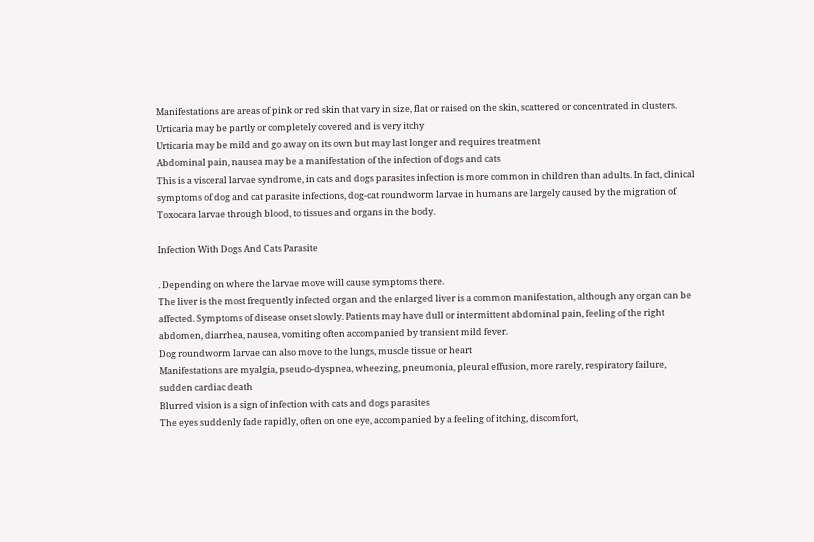Manifestations are areas of pink or red skin that vary in size, flat or raised on the skin, scattered or concentrated in clusters. Urticaria may be partly or completely covered and is very itchy
Urticaria may be mild and go away on its own but may last longer and requires treatment
Abdominal pain, nausea may be a manifestation of the infection of dogs and cats
This is a visceral larvae syndrome, in cats and dogs parasites infection is more common in children than adults. In fact, clinical symptoms of dog and cat parasite infections, dog-cat roundworm larvae in humans are largely caused by the migration of Toxocara larvae through blood, to tissues and organs in the body.

Infection With Dogs And Cats Parasite

. Depending on where the larvae move will cause symptoms there.
The liver is the most frequently infected organ and the enlarged liver is a common manifestation, although any organ can be affected. Symptoms of disease onset slowly. Patients may have dull or intermittent abdominal pain, feeling of the right abdomen, diarrhea, nausea, vomiting often accompanied by transient mild fever.
Dog roundworm larvae can also move to the lungs, muscle tissue or heart
Manifestations are myalgia, pseudo-dyspnea, wheezing, pneumonia, pleural effusion, more rarely, respiratory failure, sudden cardiac death
Blurred vision is a sign of infection with cats and dogs parasites
The eyes suddenly fade rapidly, often on one eye, accompanied by a feeling of itching, discomfort,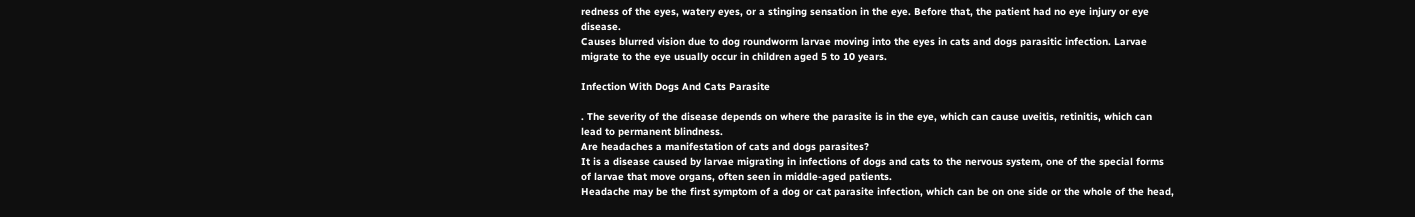redness of the eyes, watery eyes, or a stinging sensation in the eye. Before that, the patient had no eye injury or eye disease.
Causes blurred vision due to dog roundworm larvae moving into the eyes in cats and dogs parasitic infection. Larvae migrate to the eye usually occur in children aged 5 to 10 years.

Infection With Dogs And Cats Parasite

. The severity of the disease depends on where the parasite is in the eye, which can cause uveitis, retinitis, which can lead to permanent blindness.
Are headaches a manifestation of cats and dogs parasites?
It is a disease caused by larvae migrating in infections of dogs and cats to the nervous system, one of the special forms of larvae that move organs, often seen in middle-aged patients.
Headache may be the first symptom of a dog or cat parasite infection, which can be on one side or the whole of the head,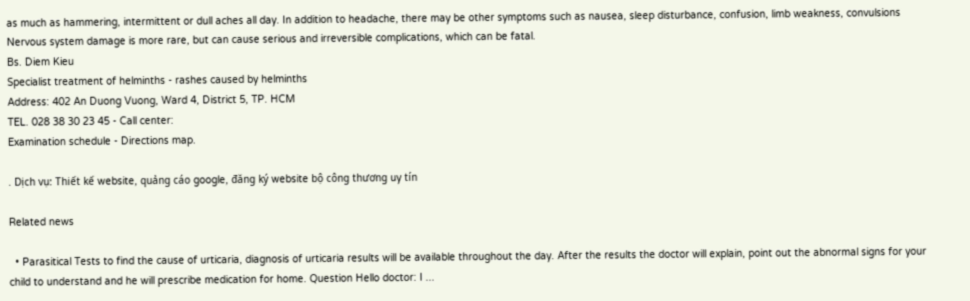as much as hammering, intermittent or dull aches all day. In addition to headache, there may be other symptoms such as nausea, sleep disturbance, confusion, limb weakness, convulsions
Nervous system damage is more rare, but can cause serious and irreversible complications, which can be fatal.
Bs. Diem Kieu
Specialist treatment of helminths - rashes caused by helminths
Address: 402 An Duong Vuong, Ward 4, District 5, TP. HCM
TEL. 028 38 30 23 45 - Call center:
Examination schedule - Directions map.

. Dịch vụ: Thiết kế website, quảng cáo google, đăng ký website bộ công thương uy tín

Related news

  • Parasitical Tests to find the cause of urticaria, diagnosis of urticaria results will be available throughout the day. After the results the doctor will explain, point out the abnormal signs for your child to understand and he will prescribe medication for home. Question Hello doctor: I ...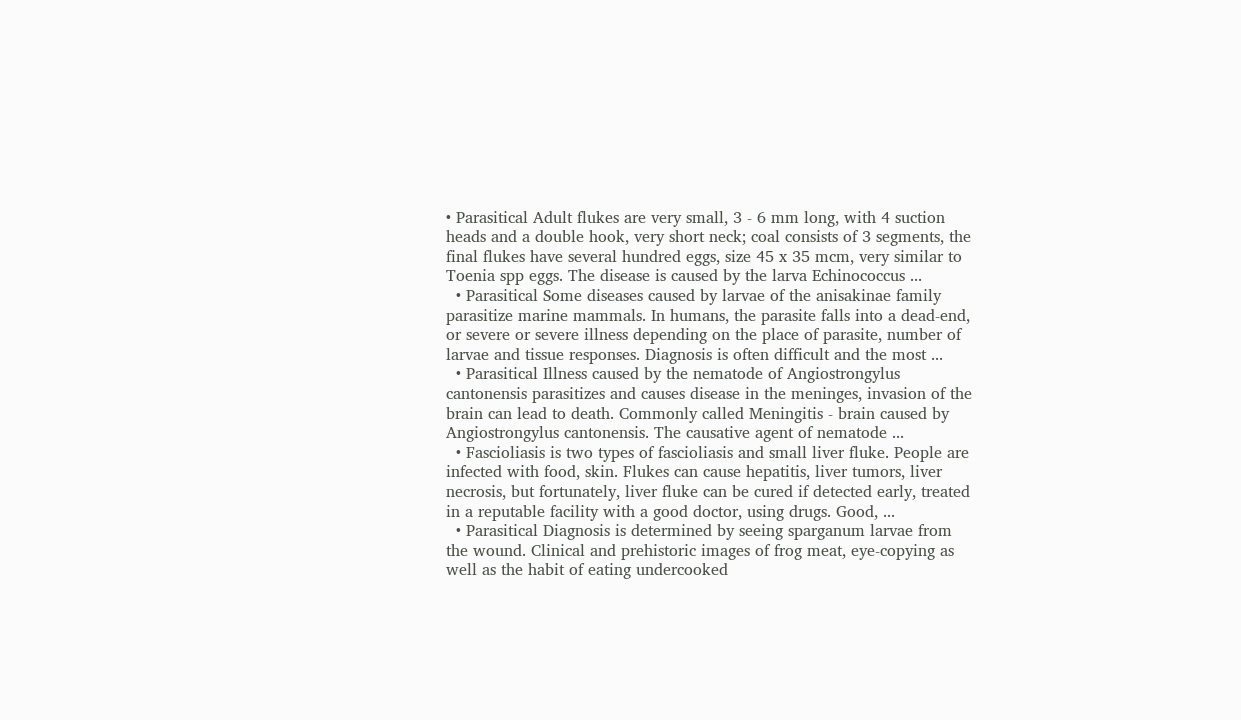• Parasitical Adult flukes are very small, 3 - 6 mm long, with 4 suction heads and a double hook, very short neck; coal consists of 3 segments, the final flukes have several hundred eggs, size 45 x 35 mcm, very similar to Toenia spp eggs. The disease is caused by the larva Echinococcus ...
  • Parasitical Some diseases caused by larvae of the anisakinae family parasitize marine mammals. In humans, the parasite falls into a dead-end, or severe or severe illness depending on the place of parasite, number of larvae and tissue responses. Diagnosis is often difficult and the most ...
  • Parasitical Illness caused by the nematode of Angiostrongylus cantonensis parasitizes and causes disease in the meninges, invasion of the brain can lead to death. Commonly called Meningitis - brain caused by Angiostrongylus cantonensis. The causative agent of nematode ...
  • Fascioliasis is two types of fascioliasis and small liver fluke. People are infected with food, skin. Flukes can cause hepatitis, liver tumors, liver necrosis, but fortunately, liver fluke can be cured if detected early, treated in a reputable facility with a good doctor, using drugs. Good, ...
  • Parasitical Diagnosis is determined by seeing sparganum larvae from the wound. Clinical and prehistoric images of frog meat, eye-copying as well as the habit of eating undercooked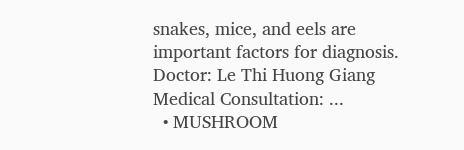snakes, mice, and eels are important factors for diagnosis. Doctor: Le Thi Huong Giang Medical Consultation: ...
  • MUSHROOM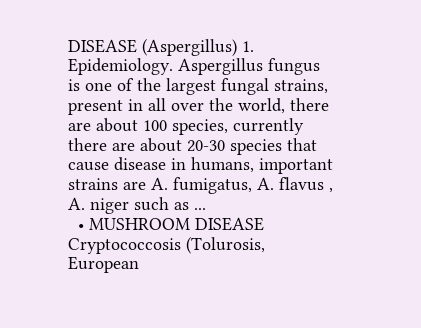DISEASE (Aspergillus) 1. Epidemiology. Aspergillus fungus is one of the largest fungal strains, present in all over the world, there are about 100 species, currently there are about 20-30 species that cause disease in humans, important strains are A. fumigatus, A. flavus , A. niger such as ...
  • MUSHROOM DISEASE Cryptococcosis (Tolurosis, European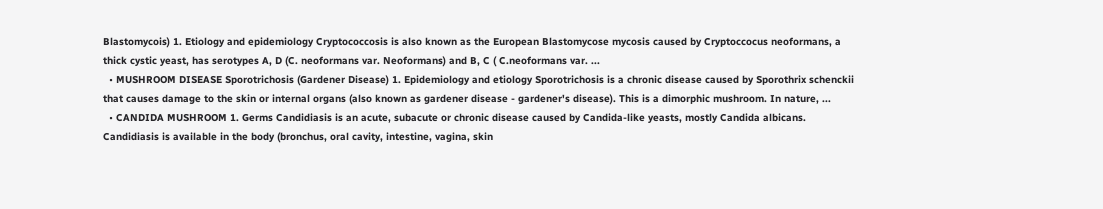Blastomycois) 1. Etiology and epidemiology Cryptococcosis is also known as the European Blastomycose mycosis caused by Cryptoccocus neoformans, a thick cystic yeast, has serotypes A, D (C. neoformans var. Neoformans) and B, C ( C.neoformans var. ...
  • MUSHROOM DISEASE Sporotrichosis (Gardener Disease) 1. Epidemiology and etiology Sporotrichosis is a chronic disease caused by Sporothrix schenckii that causes damage to the skin or internal organs (also known as gardener disease - gardener's disease). This is a dimorphic mushroom. In nature, ...
  • CANDIDA MUSHROOM 1. Germs Candidiasis is an acute, subacute or chronic disease caused by Candida-like yeasts, mostly Candida albicans. Candidiasis is available in the body (bronchus, oral cavity, intestine, vagina, skin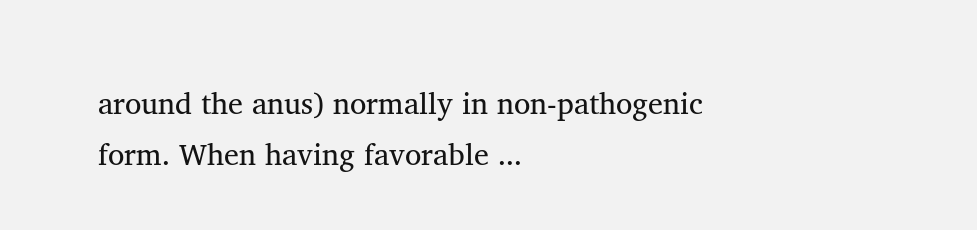around the anus) normally in non-pathogenic form. When having favorable ...